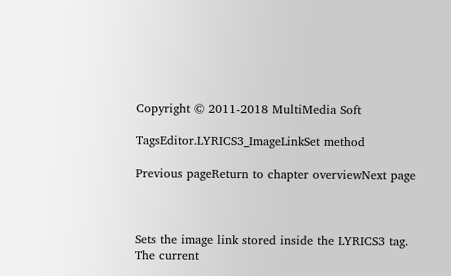Copyright © 2011-2018 MultiMedia Soft

TagsEditor.LYRICS3_ImageLinkSet method

Previous pageReturn to chapter overviewNext page



Sets the image link stored inside the LYRICS3 tag. The current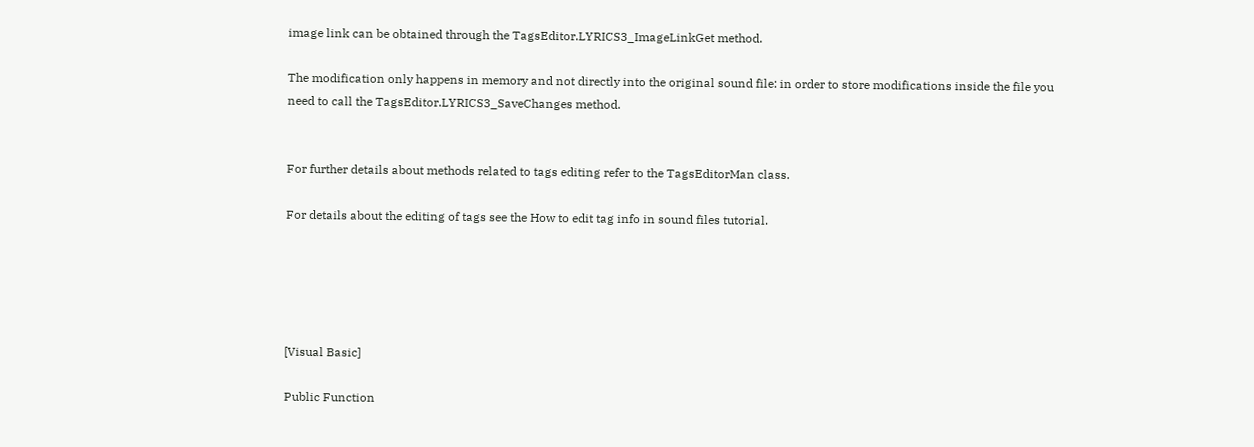image link can be obtained through the TagsEditor.LYRICS3_ImageLinkGet method.

The modification only happens in memory and not directly into the original sound file: in order to store modifications inside the file you need to call the TagsEditor.LYRICS3_SaveChanges method.


For further details about methods related to tags editing refer to the TagsEditorMan class.

For details about the editing of tags see the How to edit tag info in sound files tutorial.





[Visual Basic]

Public Function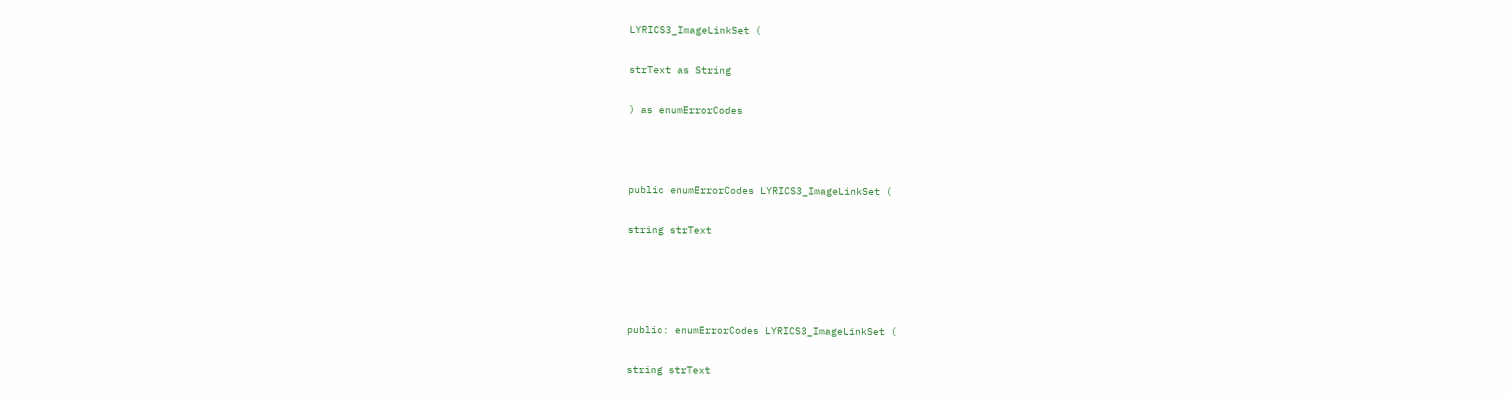LYRICS3_ImageLinkSet (

strText as String

) as enumErrorCodes



public enumErrorCodes LYRICS3_ImageLinkSet (

string strText




public: enumErrorCodes LYRICS3_ImageLinkSet (

string strText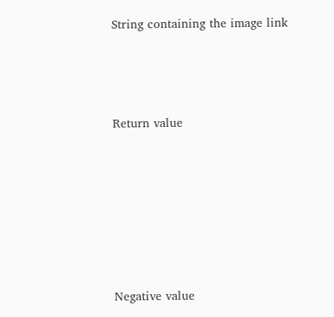String containing the image link



Return value






Negative value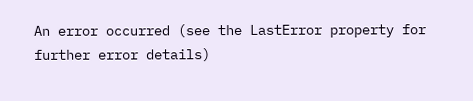An error occurred (see the LastError property for further error details)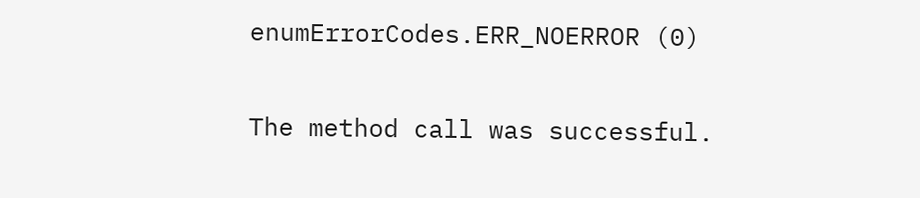enumErrorCodes.ERR_NOERROR (0)

The method call was successful.